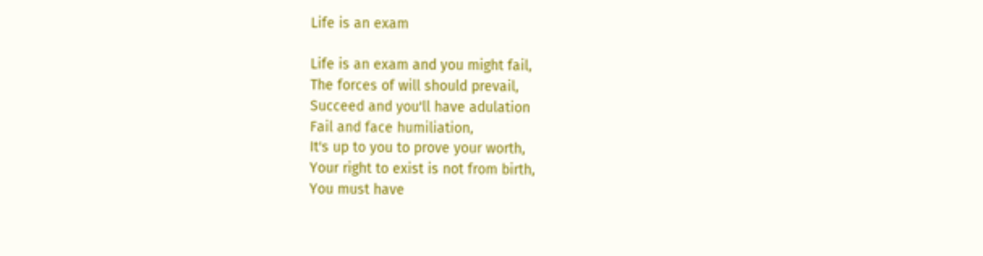Life is an exam

Life is an exam and you might fail,
The forces of will should prevail,
Succeed and you'll have adulation
Fail and face humiliation,
It's up to you to prove your worth,
Your right to exist is not from birth,
You must have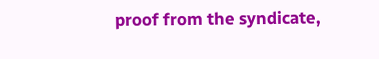proof from the syndicate,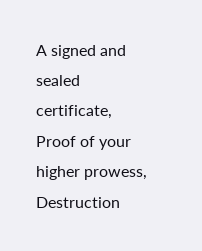A signed and sealed certificate,
Proof of your higher prowess,
Destruction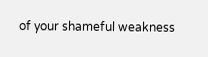of your shameful weakness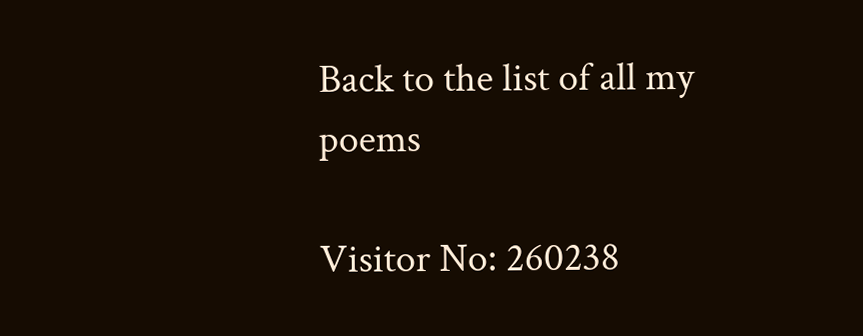Back to the list of all my poems

Visitor No: 260238